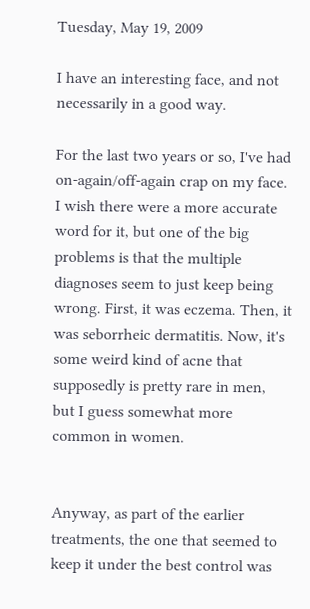Tuesday, May 19, 2009

I have an interesting face, and not necessarily in a good way.

For the last two years or so, I've had on-again/off-again crap on my face. I wish there were a more accurate word for it, but one of the big problems is that the multiple diagnoses seem to just keep being wrong. First, it was eczema. Then, it was seborrheic dermatitis. Now, it's some weird kind of acne that supposedly is pretty rare in men, but I guess somewhat more common in women.


Anyway, as part of the earlier treatments, the one that seemed to keep it under the best control was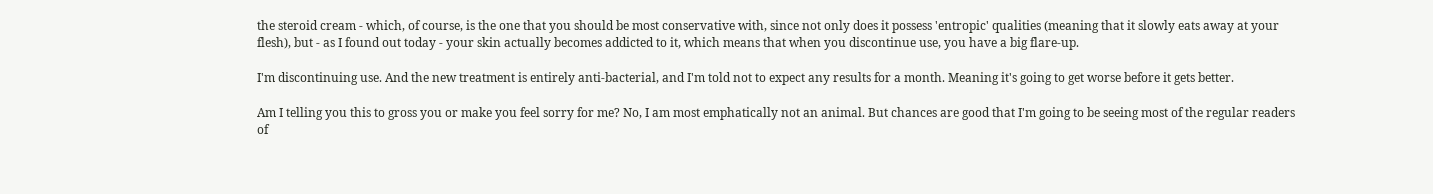the steroid cream - which, of course, is the one that you should be most conservative with, since not only does it possess 'entropic' qualities (meaning that it slowly eats away at your flesh), but - as I found out today - your skin actually becomes addicted to it, which means that when you discontinue use, you have a big flare-up.

I'm discontinuing use. And the new treatment is entirely anti-bacterial, and I'm told not to expect any results for a month. Meaning it's going to get worse before it gets better.

Am I telling you this to gross you or make you feel sorry for me? No, I am most emphatically not an animal. But chances are good that I'm going to be seeing most of the regular readers of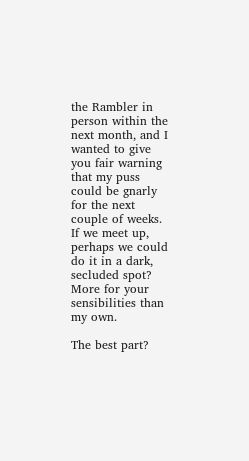the Rambler in person within the next month, and I wanted to give you fair warning that my puss could be gnarly for the next couple of weeks. If we meet up, perhaps we could do it in a dark, secluded spot? More for your sensibilities than my own.

The best part?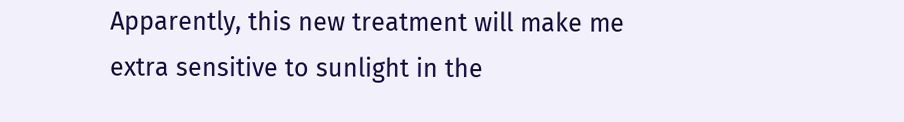Apparently, this new treatment will make me extra sensitive to sunlight in the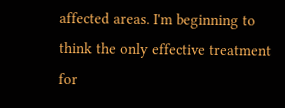affected areas. I'm beginning to think the only effective treatment for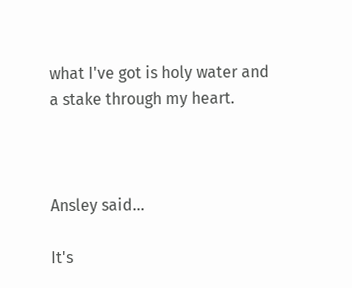what I've got is holy water and a stake through my heart.



Ansley said...

It's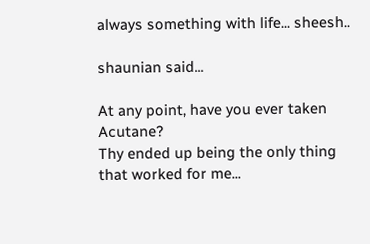always something with life... sheesh..

shaunian said...

At any point, have you ever taken Acutane?
Thy ended up being the only thing that worked for me...